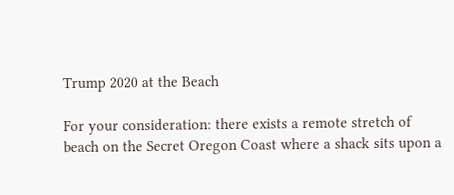Trump 2020 at the Beach

For your consideration: there exists a remote stretch of beach on the Secret Oregon Coast where a shack sits upon a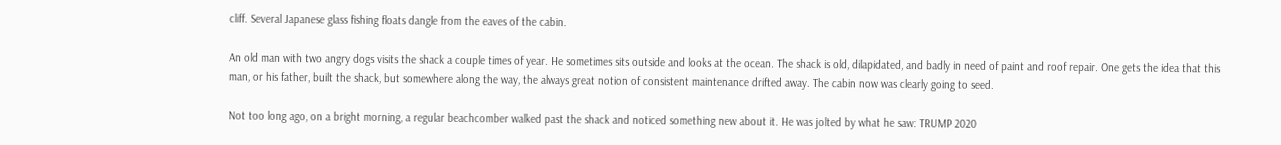cliff. Several Japanese glass fishing floats dangle from the eaves of the cabin.

An old man with two angry dogs visits the shack a couple times of year. He sometimes sits outside and looks at the ocean. The shack is old, dilapidated, and badly in need of paint and roof repair. One gets the idea that this man, or his father, built the shack, but somewhere along the way, the always great notion of consistent maintenance drifted away. The cabin now was clearly going to seed.

Not too long ago, on a bright morning, a regular beachcomber walked past the shack and noticed something new about it. He was jolted by what he saw: TRUMP 2020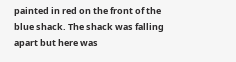painted in red on the front of the blue shack. The shack was falling apart but here was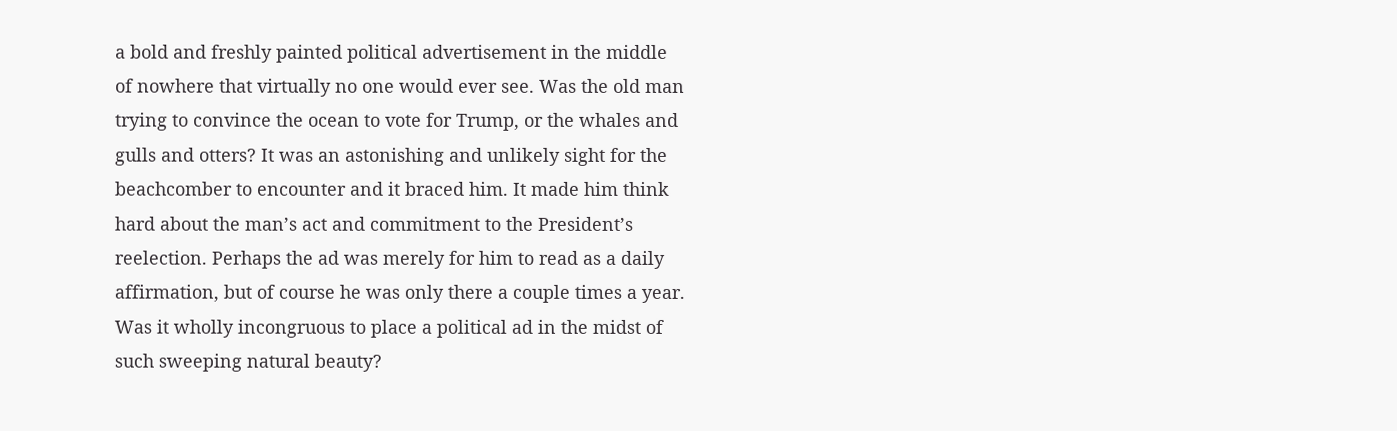a bold and freshly painted political advertisement in the middle of nowhere that virtually no one would ever see. Was the old man trying to convince the ocean to vote for Trump, or the whales and gulls and otters? It was an astonishing and unlikely sight for the beachcomber to encounter and it braced him. It made him think hard about the man’s act and commitment to the President’s reelection. Perhaps the ad was merely for him to read as a daily affirmation, but of course he was only there a couple times a year. Was it wholly incongruous to place a political ad in the midst of such sweeping natural beauty?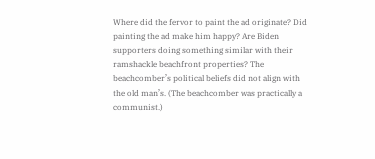Where did the fervor to paint the ad originate? Did painting the ad make him happy? Are Biden supporters doing something similar with their ramshackle beachfront properties? The beachcomber’s political beliefs did not align with the old man’s. (The beachcomber was practically a communist.)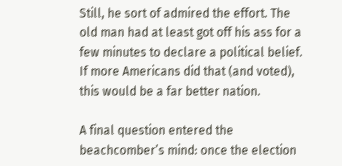Still, he sort of admired the effort. The old man had at least got off his ass for a few minutes to declare a political belief. If more Americans did that (and voted), this would be a far better nation.

A final question entered the beachcomber’s mind: once the election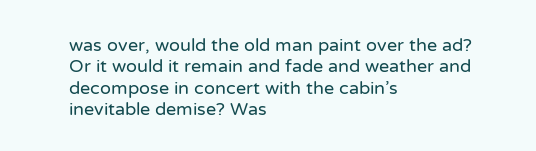was over, would the old man paint over the ad? Or it would it remain and fade and weather and decompose in concert with the cabin’s inevitable demise? Was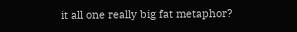it all one really big fat metaphor?